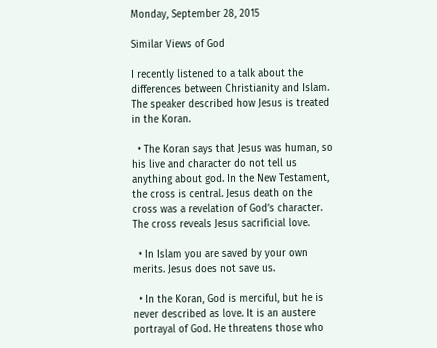Monday, September 28, 2015

Similar Views of God

I recently listened to a talk about the differences between Christianity and Islam. The speaker described how Jesus is treated in the Koran.

  • The Koran says that Jesus was human, so his live and character do not tell us anything about god. In the New Testament, the cross is central. Jesus death on the cross was a revelation of God’s character. The cross reveals Jesus sacrificial love.

  • In Islam you are saved by your own merits. Jesus does not save us.

  • In the Koran, God is merciful, but he is never described as love. It is an austere portrayal of God. He threatens those who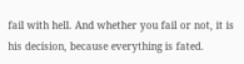fail with hell. And whether you fail or not, it is his decision, because everything is fated.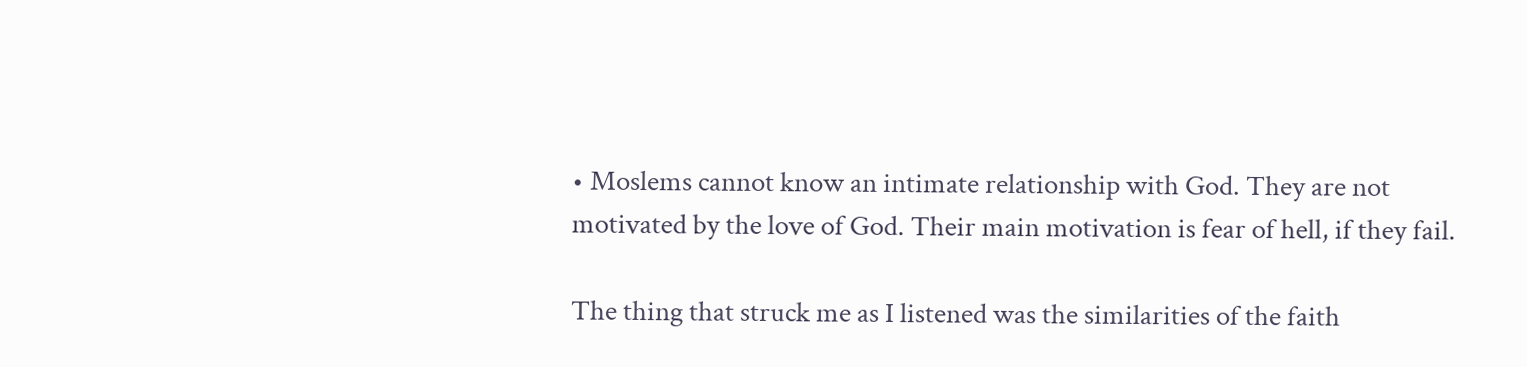• Moslems cannot know an intimate relationship with God. They are not motivated by the love of God. Their main motivation is fear of hell, if they fail.

The thing that struck me as I listened was the similarities of the faith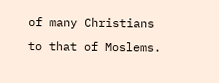of many Christians to that of Moslems.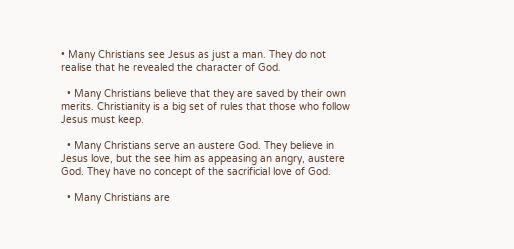• Many Christians see Jesus as just a man. They do not realise that he revealed the character of God.

  • Many Christians believe that they are saved by their own merits. Christianity is a big set of rules that those who follow Jesus must keep.

  • Many Christians serve an austere God. They believe in Jesus love, but the see him as appeasing an angry, austere God. They have no concept of the sacrificial love of God.

  • Many Christians are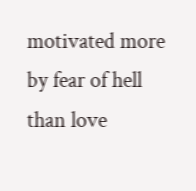motivated more by fear of hell than love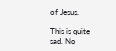of Jesus.

This is quite sad. No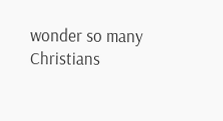wonder so many Christians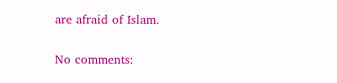are afraid of Islam.

No comments: